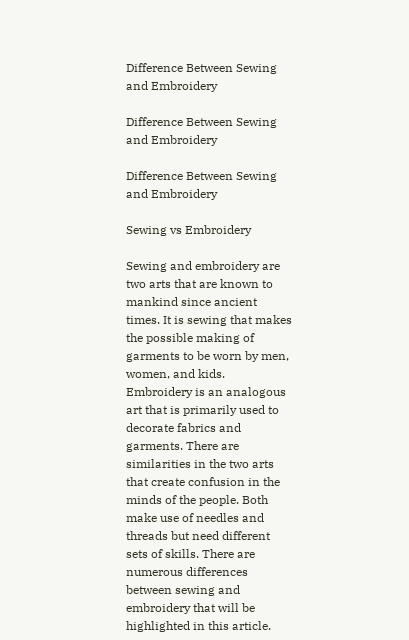Difference Between Sewing and Embroidery

Difference Between Sewing and Embroidery

Difference Between Sewing and Embroidery

Sewing vs Embroidery

Sewing and embroidery are two arts that are known to mankind since ancient times. It is sewing that makes the possible making of garments to be worn by men, women, and kids. Embroidery is an analogous art that is primarily used to decorate fabrics and garments. There are similarities in the two arts that create confusion in the minds of the people. Both make use of needles and threads but need different sets of skills. There are numerous differences between sewing and embroidery that will be highlighted in this article.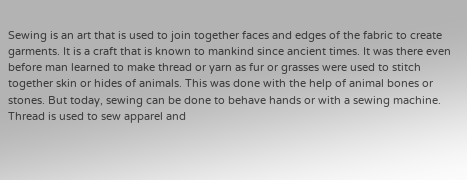Sewing is an art that is used to join together faces and edges of the fabric to create garments. It is a craft that is known to mankind since ancient times. It was there even before man learned to make thread or yarn as fur or grasses were used to stitch together skin or hides of animals. This was done with the help of animal bones or stones. But today, sewing can be done to behave hands or with a sewing machine. Thread is used to sew apparel and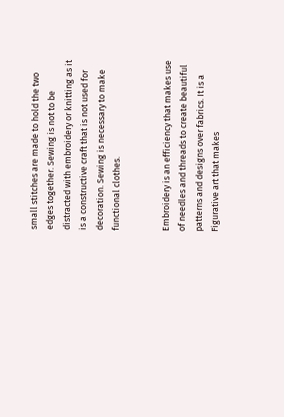small stitches are made to hold the two edges together. Sewing is not to be distracted with embroidery or knitting as it is a constructive craft that is not used for decoration. Sewing is necessary to make functional clothes.


Embroidery is an efficiency that makes use of needles and threads to create beautiful patterns and designs over fabrics. It is a Figurative art that makes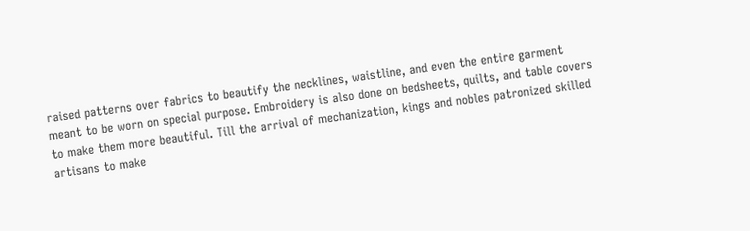raised patterns over fabrics to beautify the necklines, waistline, and even the entire garment meant to be worn on special purpose. Embroidery is also done on bedsheets, quilts, and table covers to make them more beautiful. Till the arrival of mechanization, kings and nobles patronized skilled artisans to make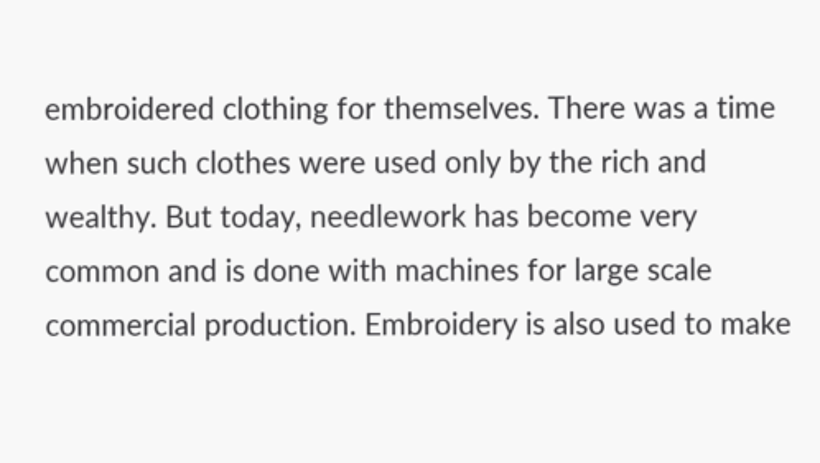embroidered clothing for themselves. There was a time when such clothes were used only by the rich and wealthy. But today, needlework has become very common and is done with machines for large scale commercial production. Embroidery is also used to make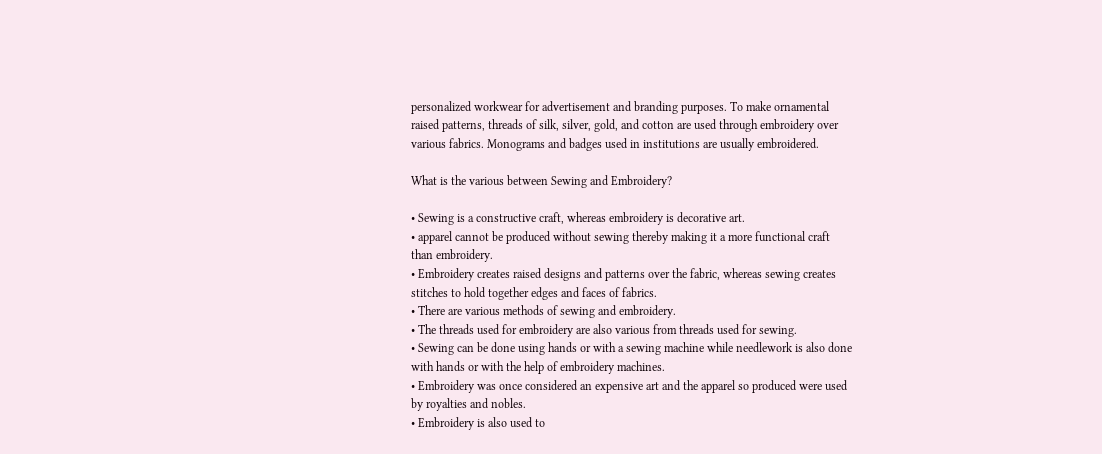personalized workwear for advertisement and branding purposes. To make ornamental raised patterns, threads of silk, silver, gold, and cotton are used through embroidery over various fabrics. Monograms and badges used in institutions are usually embroidered.

What is the various between Sewing and Embroidery?

• Sewing is a constructive craft, whereas embroidery is decorative art.
• apparel cannot be produced without sewing thereby making it a more functional craft than embroidery.
• Embroidery creates raised designs and patterns over the fabric, whereas sewing creates stitches to hold together edges and faces of fabrics.
• There are various methods of sewing and embroidery.
• The threads used for embroidery are also various from threads used for sewing.
• Sewing can be done using hands or with a sewing machine while needlework is also done with hands or with the help of embroidery machines.
• Embroidery was once considered an expensive art and the apparel so produced were used by royalties and nobles.
• Embroidery is also used to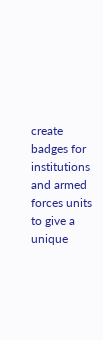create badges for institutions and armed forces units to give a unique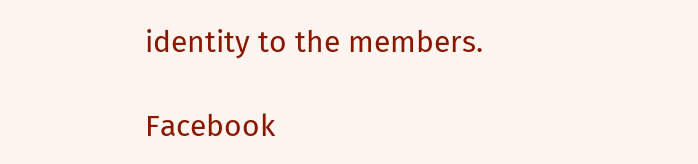identity to the members.

Facebook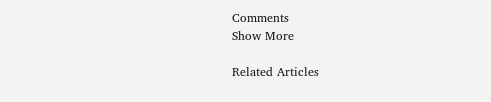Comments
Show More

Related Articles